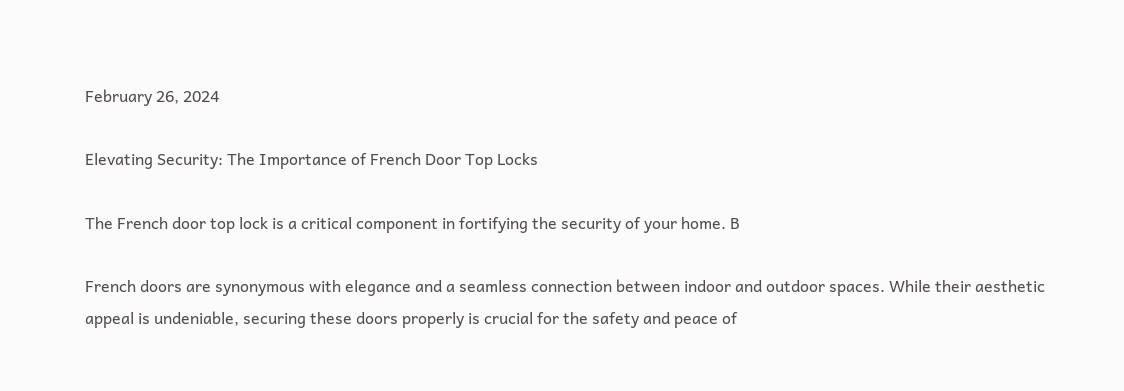February 26, 2024

Elevating Security: The Importance of French Door Top Locks

The French door top lock is a critical component in fortifying the security of your home. B

French doors are synonymous with elegance and a seamless connection between indoor and outdoor spaces. While their aesthetic appeal is undeniable, securing these doors properly is crucial for the safety and peace of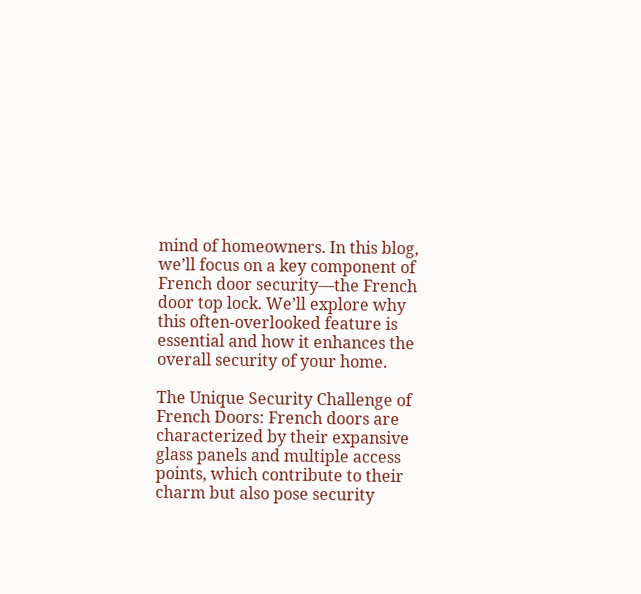mind of homeowners. In this blog, we’ll focus on a key component of French door security—the French door top lock. We’ll explore why this often-overlooked feature is essential and how it enhances the overall security of your home.

The Unique Security Challenge of French Doors: French doors are characterized by their expansive glass panels and multiple access points, which contribute to their charm but also pose security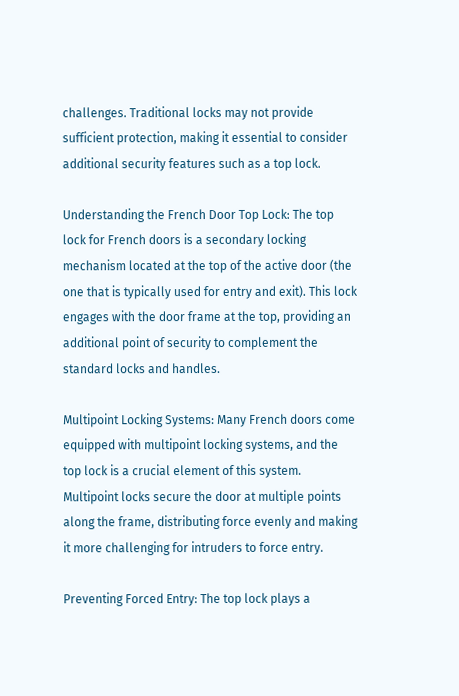challenges. Traditional locks may not provide sufficient protection, making it essential to consider additional security features such as a top lock.

Understanding the French Door Top Lock: The top lock for French doors is a secondary locking mechanism located at the top of the active door (the one that is typically used for entry and exit). This lock engages with the door frame at the top, providing an additional point of security to complement the standard locks and handles.

Multipoint Locking Systems: Many French doors come equipped with multipoint locking systems, and the top lock is a crucial element of this system. Multipoint locks secure the door at multiple points along the frame, distributing force evenly and making it more challenging for intruders to force entry.

Preventing Forced Entry: The top lock plays a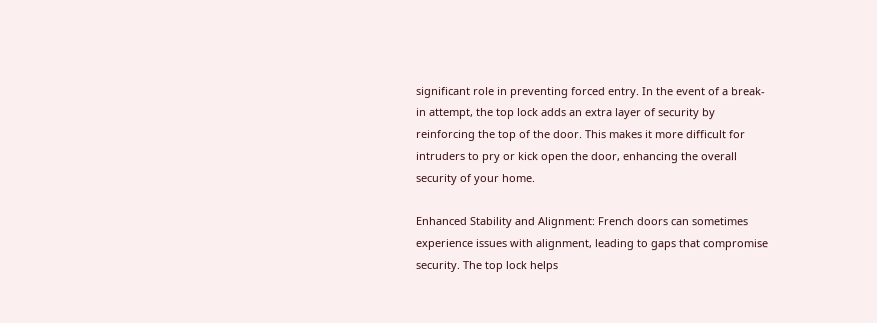significant role in preventing forced entry. In the event of a break-in attempt, the top lock adds an extra layer of security by reinforcing the top of the door. This makes it more difficult for intruders to pry or kick open the door, enhancing the overall security of your home.

Enhanced Stability and Alignment: French doors can sometimes experience issues with alignment, leading to gaps that compromise security. The top lock helps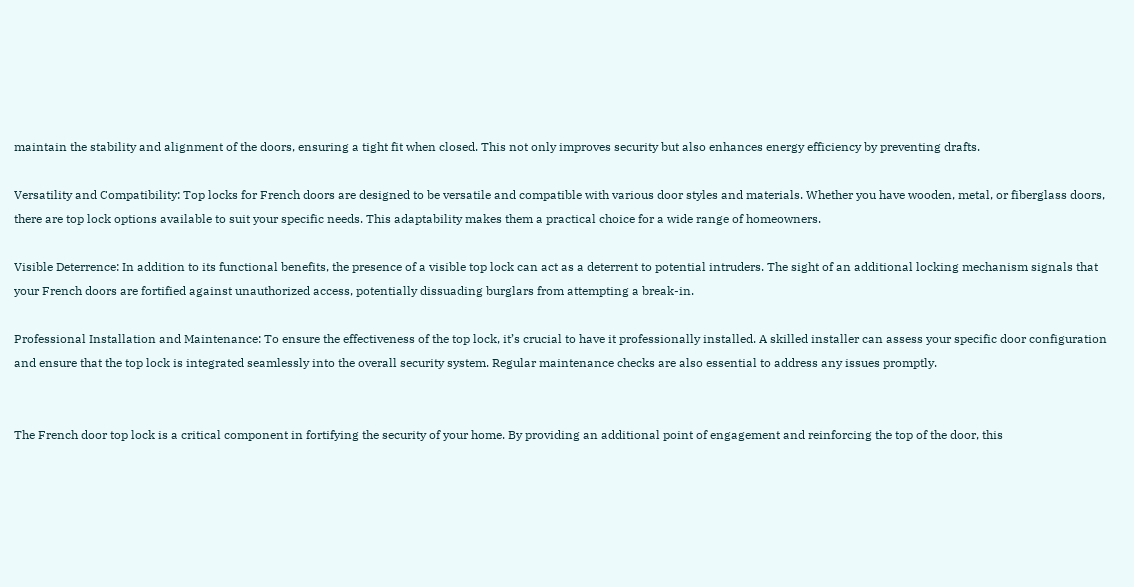maintain the stability and alignment of the doors, ensuring a tight fit when closed. This not only improves security but also enhances energy efficiency by preventing drafts.

Versatility and Compatibility: Top locks for French doors are designed to be versatile and compatible with various door styles and materials. Whether you have wooden, metal, or fiberglass doors, there are top lock options available to suit your specific needs. This adaptability makes them a practical choice for a wide range of homeowners.

Visible Deterrence: In addition to its functional benefits, the presence of a visible top lock can act as a deterrent to potential intruders. The sight of an additional locking mechanism signals that your French doors are fortified against unauthorized access, potentially dissuading burglars from attempting a break-in.

Professional Installation and Maintenance: To ensure the effectiveness of the top lock, it’s crucial to have it professionally installed. A skilled installer can assess your specific door configuration and ensure that the top lock is integrated seamlessly into the overall security system. Regular maintenance checks are also essential to address any issues promptly.


The French door top lock is a critical component in fortifying the security of your home. By providing an additional point of engagement and reinforcing the top of the door, this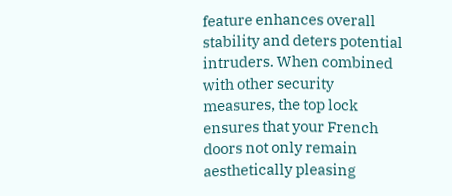feature enhances overall stability and deters potential intruders. When combined with other security measures, the top lock ensures that your French doors not only remain aesthetically pleasing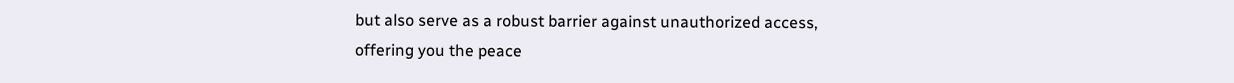but also serve as a robust barrier against unauthorized access, offering you the peace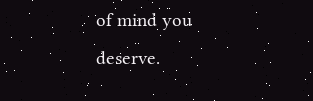of mind you deserve.